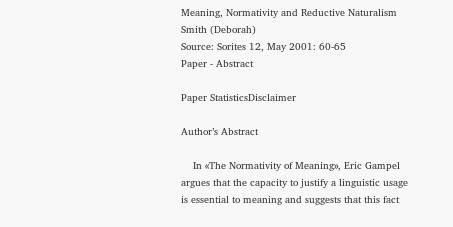Meaning, Normativity and Reductive Naturalism
Smith (Deborah)
Source: Sorites 12, May 2001: 60-65
Paper - Abstract

Paper StatisticsDisclaimer

Author’s Abstract

    In «The Normativity of Meaning», Eric Gampel argues that the capacity to justify a linguistic usage is essential to meaning and suggests that this fact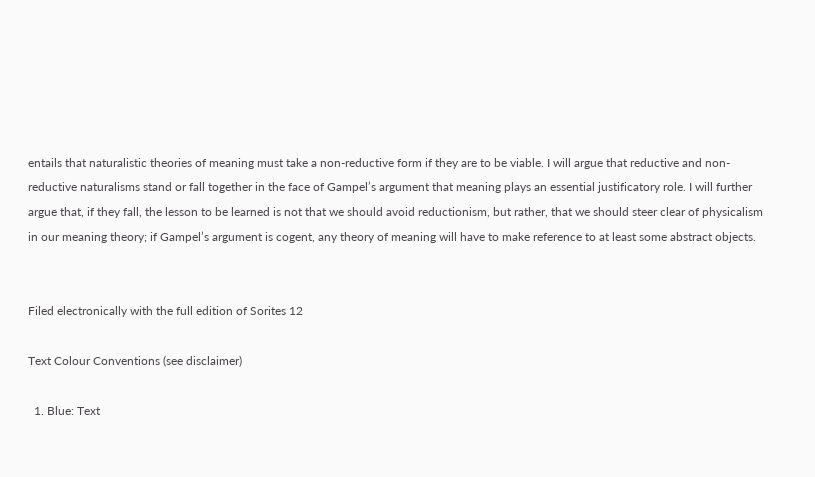entails that naturalistic theories of meaning must take a non-reductive form if they are to be viable. I will argue that reductive and non-reductive naturalisms stand or fall together in the face of Gampel’s argument that meaning plays an essential justificatory role. I will further argue that, if they fall, the lesson to be learned is not that we should avoid reductionism, but rather, that we should steer clear of physicalism in our meaning theory; if Gampel’s argument is cogent, any theory of meaning will have to make reference to at least some abstract objects.


Filed electronically with the full edition of Sorites 12

Text Colour Conventions (see disclaimer)

  1. Blue: Text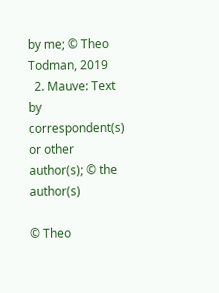by me; © Theo Todman, 2019
  2. Mauve: Text by correspondent(s) or other author(s); © the author(s)

© Theo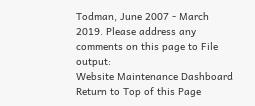Todman, June 2007 - March 2019. Please address any comments on this page to File output:
Website Maintenance Dashboard
Return to Top of this Page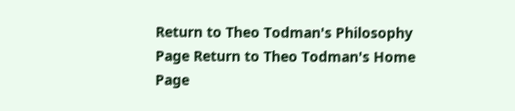Return to Theo Todman's Philosophy Page Return to Theo Todman's Home Page